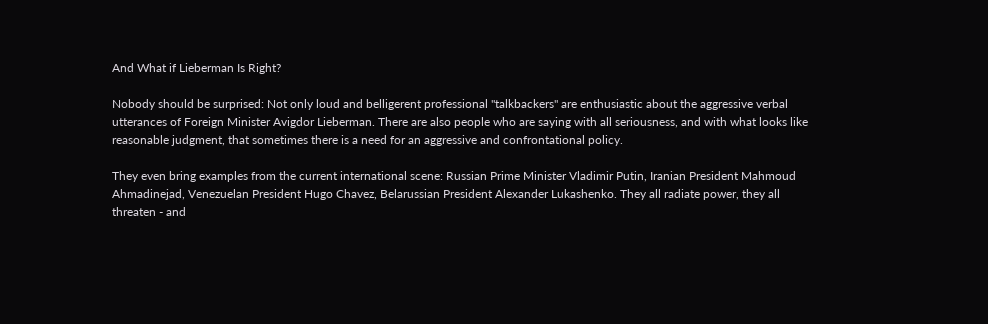And What if Lieberman Is Right?

Nobody should be surprised: Not only loud and belligerent professional "talkbackers" are enthusiastic about the aggressive verbal utterances of Foreign Minister Avigdor Lieberman. There are also people who are saying with all seriousness, and with what looks like reasonable judgment, that sometimes there is a need for an aggressive and confrontational policy.

They even bring examples from the current international scene: Russian Prime Minister Vladimir Putin, Iranian President Mahmoud Ahmadinejad, Venezuelan President Hugo Chavez, Belarussian President Alexander Lukashenko. They all radiate power, they all threaten - and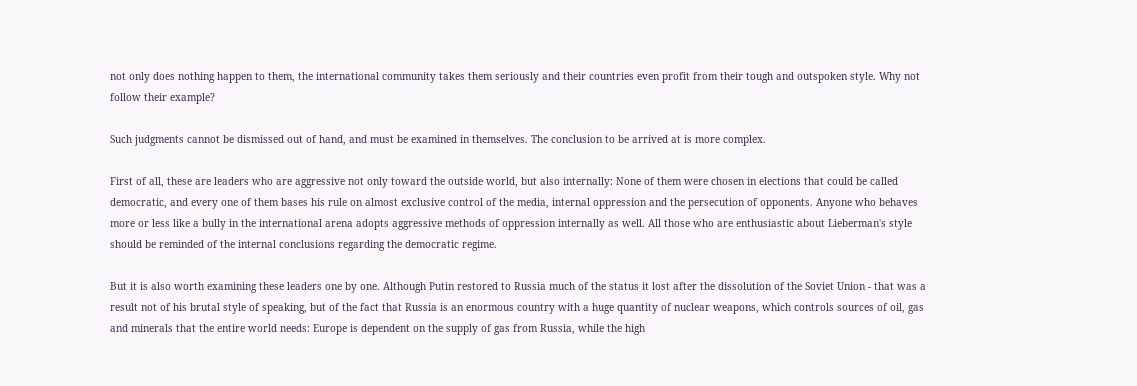not only does nothing happen to them, the international community takes them seriously and their countries even profit from their tough and outspoken style. Why not follow their example?

Such judgments cannot be dismissed out of hand, and must be examined in themselves. The conclusion to be arrived at is more complex.

First of all, these are leaders who are aggressive not only toward the outside world, but also internally: None of them were chosen in elections that could be called democratic, and every one of them bases his rule on almost exclusive control of the media, internal oppression and the persecution of opponents. Anyone who behaves more or less like a bully in the international arena adopts aggressive methods of oppression internally as well. All those who are enthusiastic about Lieberman's style should be reminded of the internal conclusions regarding the democratic regime.

But it is also worth examining these leaders one by one. Although Putin restored to Russia much of the status it lost after the dissolution of the Soviet Union - that was a result not of his brutal style of speaking, but of the fact that Russia is an enormous country with a huge quantity of nuclear weapons, which controls sources of oil, gas and minerals that the entire world needs: Europe is dependent on the supply of gas from Russia, while the high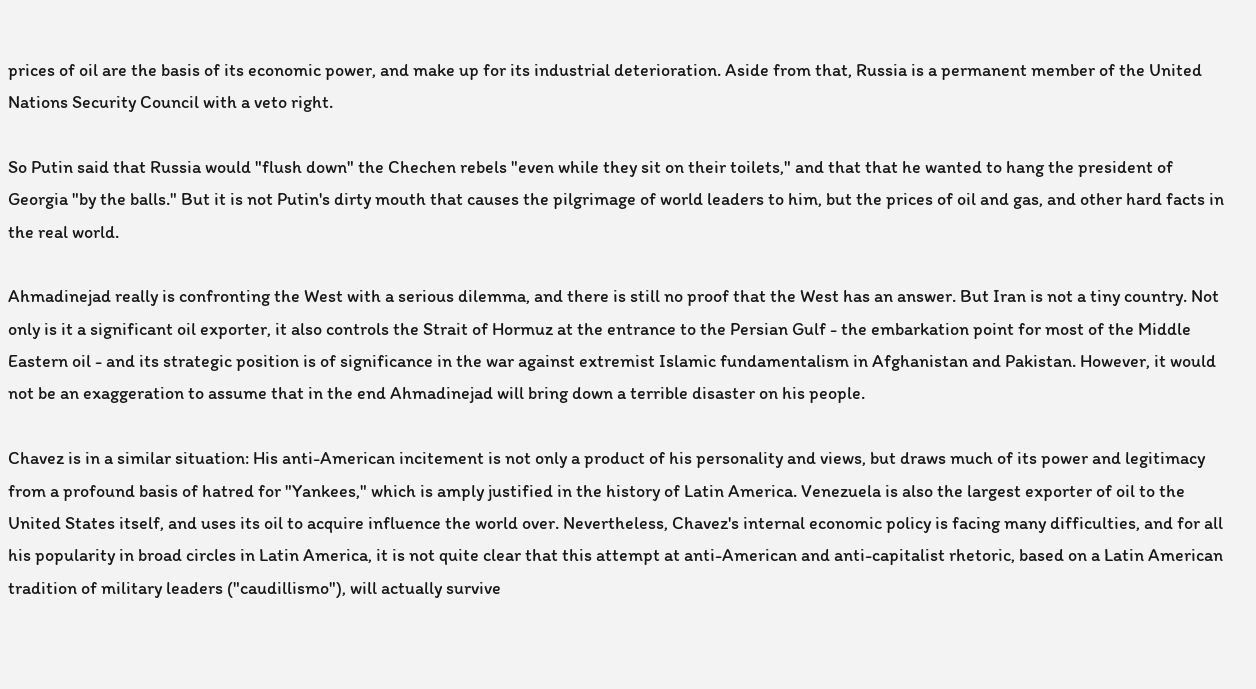prices of oil are the basis of its economic power, and make up for its industrial deterioration. Aside from that, Russia is a permanent member of the United Nations Security Council with a veto right.

So Putin said that Russia would "flush down" the Chechen rebels "even while they sit on their toilets," and that that he wanted to hang the president of Georgia "by the balls." But it is not Putin's dirty mouth that causes the pilgrimage of world leaders to him, but the prices of oil and gas, and other hard facts in the real world.

Ahmadinejad really is confronting the West with a serious dilemma, and there is still no proof that the West has an answer. But Iran is not a tiny country. Not only is it a significant oil exporter, it also controls the Strait of Hormuz at the entrance to the Persian Gulf - the embarkation point for most of the Middle Eastern oil - and its strategic position is of significance in the war against extremist Islamic fundamentalism in Afghanistan and Pakistan. However, it would not be an exaggeration to assume that in the end Ahmadinejad will bring down a terrible disaster on his people.

Chavez is in a similar situation: His anti-American incitement is not only a product of his personality and views, but draws much of its power and legitimacy from a profound basis of hatred for "Yankees," which is amply justified in the history of Latin America. Venezuela is also the largest exporter of oil to the United States itself, and uses its oil to acquire influence the world over. Nevertheless, Chavez's internal economic policy is facing many difficulties, and for all his popularity in broad circles in Latin America, it is not quite clear that this attempt at anti-American and anti-capitalist rhetoric, based on a Latin American tradition of military leaders ("caudillismo"), will actually survive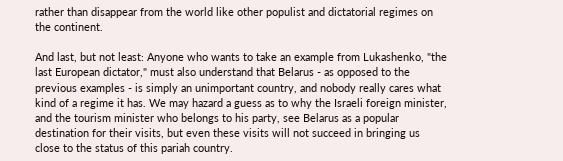rather than disappear from the world like other populist and dictatorial regimes on the continent.

And last, but not least: Anyone who wants to take an example from Lukashenko, "the last European dictator," must also understand that Belarus - as opposed to the previous examples - is simply an unimportant country, and nobody really cares what kind of a regime it has. We may hazard a guess as to why the Israeli foreign minister, and the tourism minister who belongs to his party, see Belarus as a popular destination for their visits, but even these visits will not succeed in bringing us close to the status of this pariah country.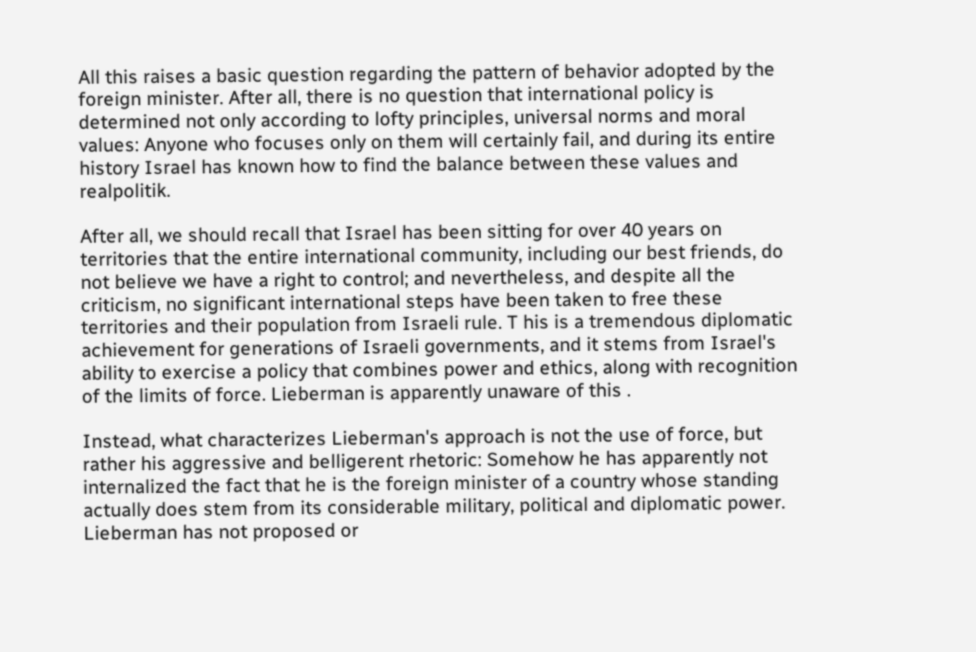All this raises a basic question regarding the pattern of behavior adopted by the foreign minister. After all, there is no question that international policy is determined not only according to lofty principles, universal norms and moral values: Anyone who focuses only on them will certainly fail, and during its entire history Israel has known how to find the balance between these values and realpolitik.

After all, we should recall that Israel has been sitting for over 40 years on territories that the entire international community, including our best friends, do not believe we have a right to control; and nevertheless, and despite all the criticism, no significant international steps have been taken to free these territories and their population from Israeli rule. T his is a tremendous diplomatic achievement for generations of Israeli governments, and it stems from Israel's ability to exercise a policy that combines power and ethics, along with recognition of the limits of force. Lieberman is apparently unaware of this .

Instead, what characterizes Lieberman's approach is not the use of force, but rather his aggressive and belligerent rhetoric: Somehow he has apparently not internalized the fact that he is the foreign minister of a country whose standing actually does stem from its considerable military, political and diplomatic power. Lieberman has not proposed or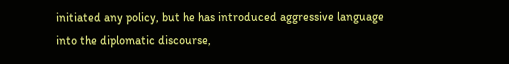initiated any policy, but he has introduced aggressive language into the diplomatic discourse,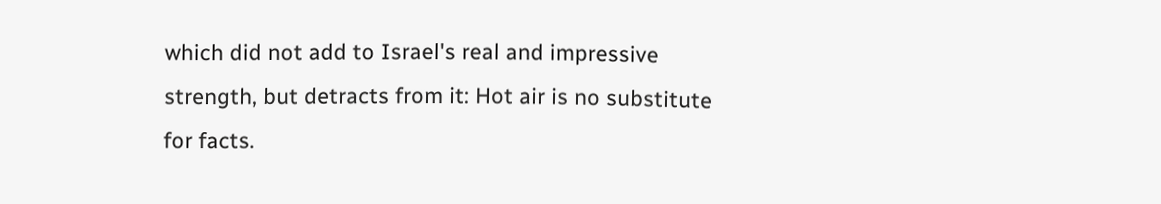which did not add to Israel's real and impressive strength, but detracts from it: Hot air is no substitute for facts.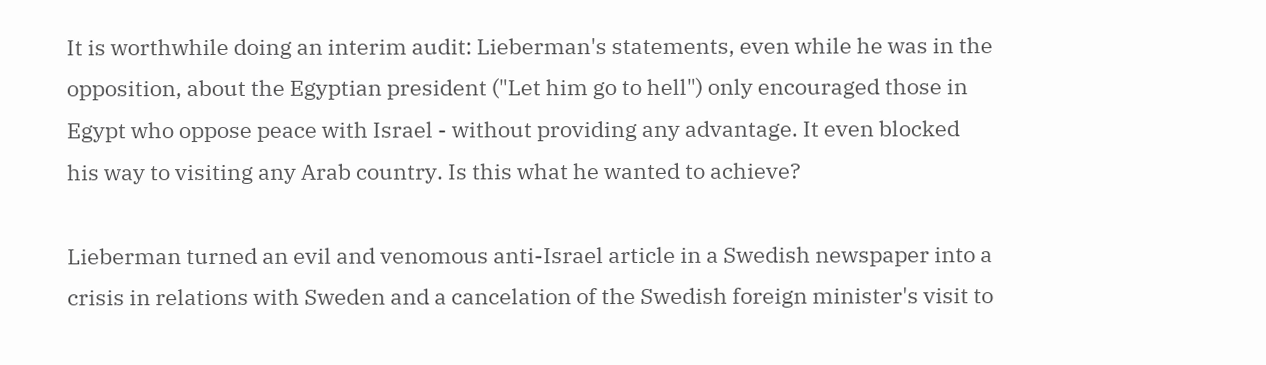It is worthwhile doing an interim audit: Lieberman's statements, even while he was in the opposition, about the Egyptian president ("Let him go to hell") only encouraged those in Egypt who oppose peace with Israel - without providing any advantage. It even blocked his way to visiting any Arab country. Is this what he wanted to achieve?

Lieberman turned an evil and venomous anti-Israel article in a Swedish newspaper into a crisis in relations with Sweden and a cancelation of the Swedish foreign minister's visit to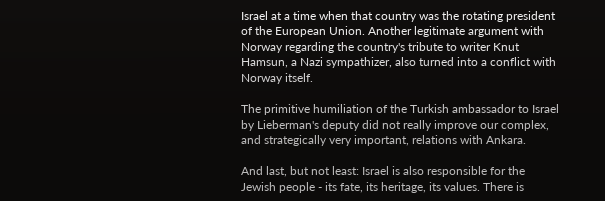Israel at a time when that country was the rotating president of the European Union. Another legitimate argument with Norway regarding the country's tribute to writer Knut Hamsun, a Nazi sympathizer, also turned into a conflict with Norway itself.

The primitive humiliation of the Turkish ambassador to Israel by Lieberman's deputy did not really improve our complex, and strategically very important, relations with Ankara.

And last, but not least: Israel is also responsible for the Jewish people - its fate, its heritage, its values. There is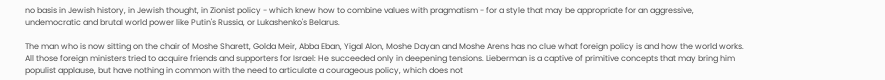no basis in Jewish history, in Jewish thought, in Zionist policy - which knew how to combine values with pragmatism - for a style that may be appropriate for an aggressive, undemocratic and brutal world power like Putin's Russia, or Lukashenko's Belarus.

The man who is now sitting on the chair of Moshe Sharett, Golda Meir, Abba Eban, Yigal Alon, Moshe Dayan and Moshe Arens has no clue what foreign policy is and how the world works. All those foreign ministers tried to acquire friends and supporters for Israel: He succeeded only in deepening tensions. Lieberman is a captive of primitive concepts that may bring him populist applause, but have nothing in common with the need to articulate a courageous policy, which does not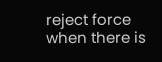reject force when there is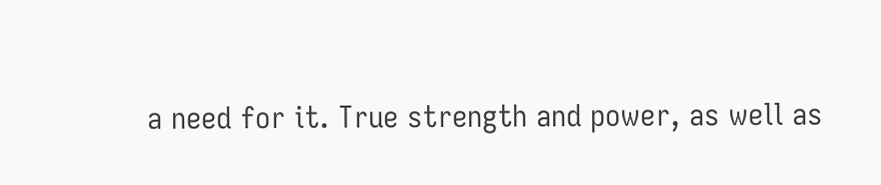a need for it. True strength and power, as well as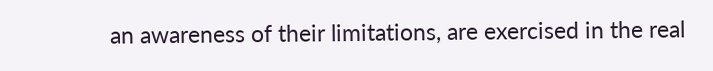an awareness of their limitations, are exercised in the real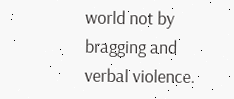world not by bragging and verbal violence.